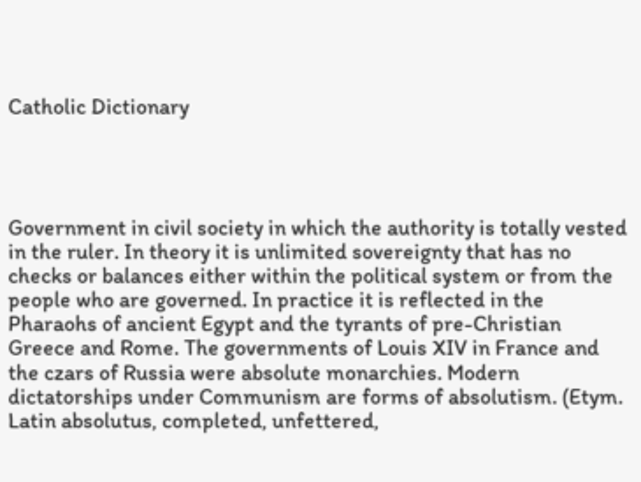Catholic Dictionary




Government in civil society in which the authority is totally vested in the ruler. In theory it is unlimited sovereignty that has no checks or balances either within the political system or from the people who are governed. In practice it is reflected in the Pharaohs of ancient Egypt and the tyrants of pre-Christian Greece and Rome. The governments of Louis XIV in France and the czars of Russia were absolute monarchies. Modern dictatorships under Communism are forms of absolutism. (Etym. Latin absolutus, completed, unfettered,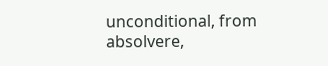unconditional, from absolvere,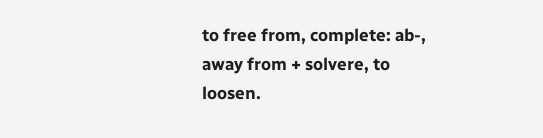to free from, complete: ab-, away from + solvere, to loosen.